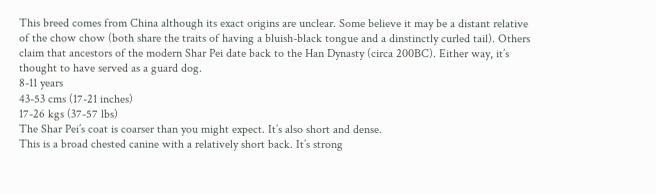This breed comes from China although its exact origins are unclear. Some believe it may be a distant relative of the chow chow (both share the traits of having a bluish-black tongue and a dinstinctly curled tail). Others claim that ancestors of the modern Shar Pei date back to the Han Dynasty (circa 200BC). Either way, it’s thought to have served as a guard dog.
8-11 years
43-53 cms (17-21 inches)
17-26 kgs (37-57 lbs)
The Shar Pei’s coat is coarser than you might expect. It’s also short and dense.
This is a broad chested canine with a relatively short back. It’s strong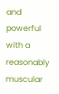and powerful with a reasonably muscular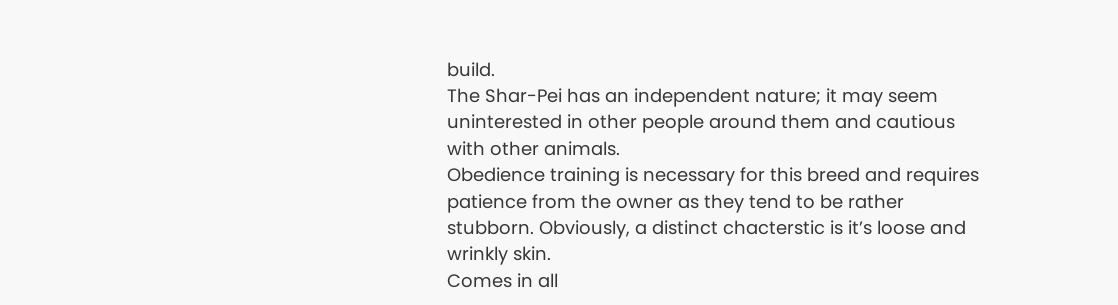build.
The Shar-Pei has an independent nature; it may seem uninterested in other people around them and cautious with other animals.
Obedience training is necessary for this breed and requires patience from the owner as they tend to be rather stubborn. Obviously, a distinct chacterstic is it’s loose and wrinkly skin.
Comes in all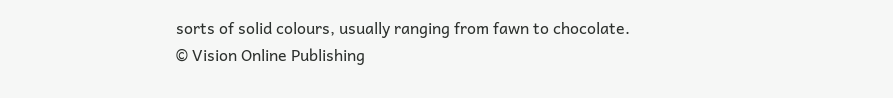sorts of solid colours, usually ranging from fawn to chocolate.
© Vision Online Publishing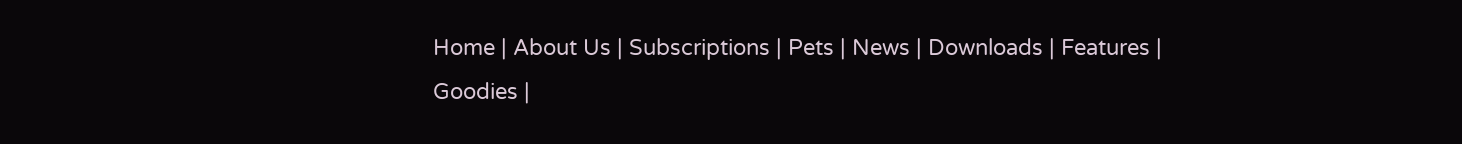Home | About Us | Subscriptions | Pets | News | Downloads | Features | Goodies |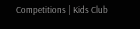Competitions | Kids Club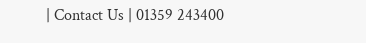| Contact Us | 01359 243400